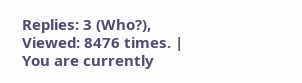Replies: 3 (Who?), Viewed: 8476 times. | You are currently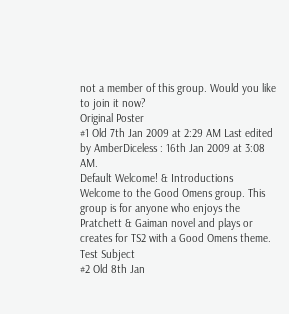not a member of this group. Would you like to join it now?
Original Poster
#1 Old 7th Jan 2009 at 2:29 AM Last edited by AmberDiceless : 16th Jan 2009 at 3:08 AM.
Default Welcome! & Introductions
Welcome to the Good Omens group. This group is for anyone who enjoys the Pratchett & Gaiman novel and plays or creates for TS2 with a Good Omens theme.
Test Subject
#2 Old 8th Jan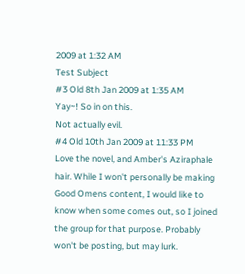2009 at 1:32 AM
Test Subject
#3 Old 8th Jan 2009 at 1:35 AM
Yay~! So in on this.
Not actually evil.
#4 Old 10th Jan 2009 at 11:33 PM
Love the novel, and Amber's Aziraphale hair. While I won't personally be making Good Omens content, I would like to know when some comes out, so I joined the group for that purpose. Probably won't be posting, but may lurk.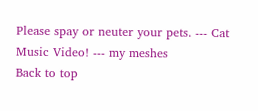Please spay or neuter your pets. --- Cat Music Video! --- my meshes
Back to top